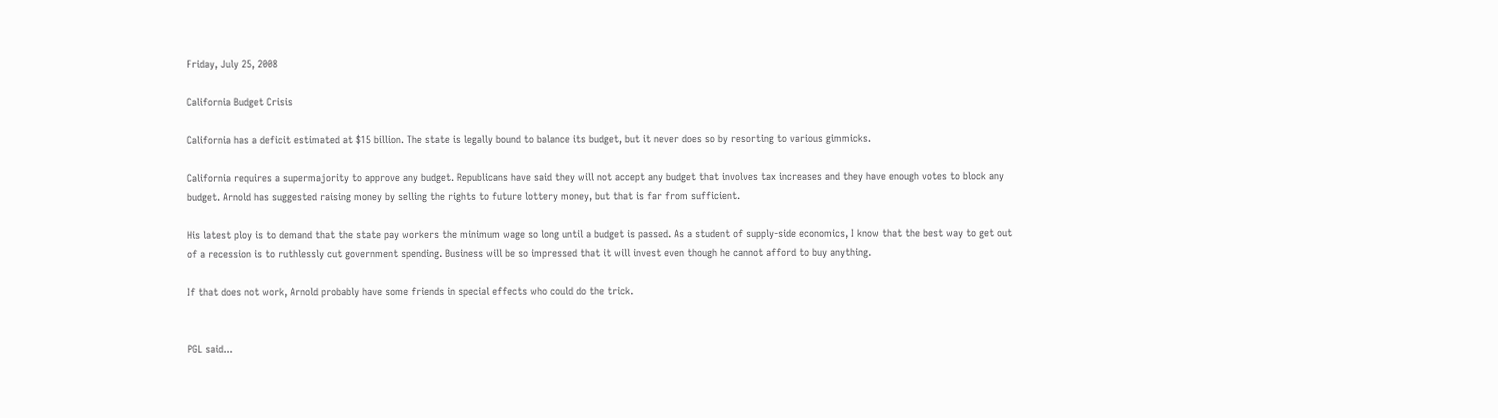Friday, July 25, 2008

California Budget Crisis

California has a deficit estimated at $15 billion. The state is legally bound to balance its budget, but it never does so by resorting to various gimmicks.

California requires a supermajority to approve any budget. Republicans have said they will not accept any budget that involves tax increases and they have enough votes to block any budget. Arnold has suggested raising money by selling the rights to future lottery money, but that is far from sufficient.

His latest ploy is to demand that the state pay workers the minimum wage so long until a budget is passed. As a student of supply-side economics, I know that the best way to get out of a recession is to ruthlessly cut government spending. Business will be so impressed that it will invest even though he cannot afford to buy anything.

If that does not work, Arnold probably have some friends in special effects who could do the trick.


PGL said...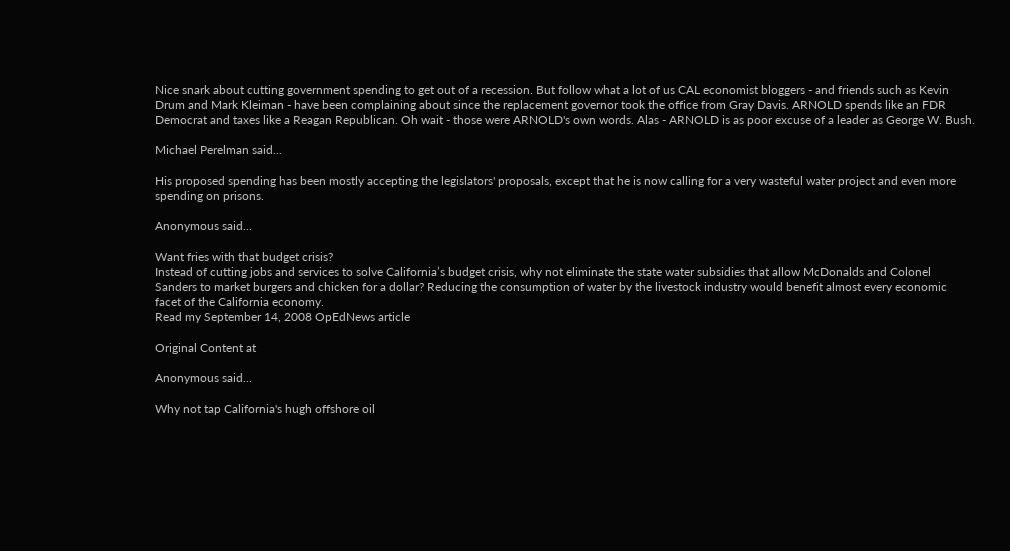Nice snark about cutting government spending to get out of a recession. But follow what a lot of us CAL economist bloggers - and friends such as Kevin Drum and Mark Kleiman - have been complaining about since the replacement governor took the office from Gray Davis. ARNOLD spends like an FDR Democrat and taxes like a Reagan Republican. Oh wait - those were ARNOLD's own words. Alas - ARNOLD is as poor excuse of a leader as George W. Bush.

Michael Perelman said...

His proposed spending has been mostly accepting the legislators' proposals, except that he is now calling for a very wasteful water project and even more spending on prisons.

Anonymous said...

Want fries with that budget crisis?
Instead of cutting jobs and services to solve California’s budget crisis, why not eliminate the state water subsidies that allow McDonalds and Colonel Sanders to market burgers and chicken for a dollar? Reducing the consumption of water by the livestock industry would benefit almost every economic facet of the California economy.
Read my September 14, 2008 OpEdNews article

Original Content at

Anonymous said...

Why not tap California's hugh offshore oil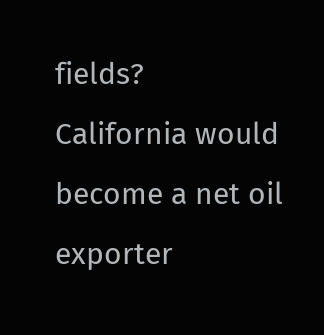fields?
California would become a net oil exporter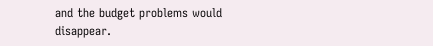and the budget problems would disappear.